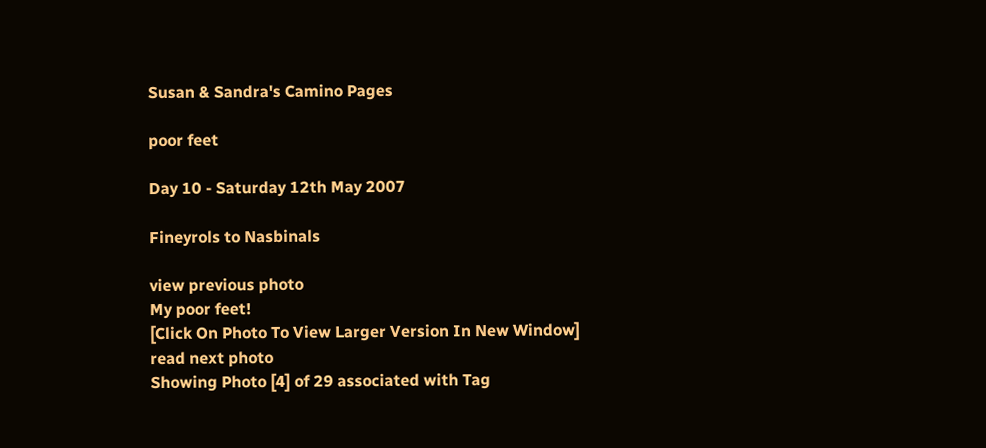Susan & Sandra's Camino Pages

poor feet

Day 10 - Saturday 12th May 2007

Fineyrols to Nasbinals

view previous photo
My poor feet!
[Click On Photo To View Larger Version In New Window]
read next photo
Showing Photo [4] of 29 associated with Tag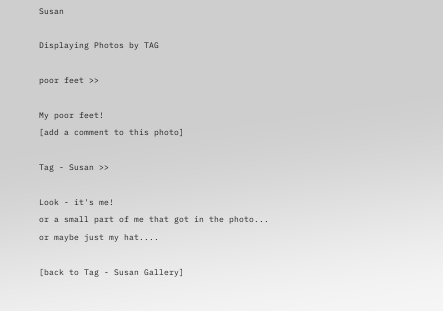Susan

Displaying Photos by TAG

poor feet >>

My poor feet!
[add a comment to this photo]

Tag - Susan >>

Look - it's me!
or a small part of me that got in the photo...
or maybe just my hat....

[back to Tag - Susan Gallery]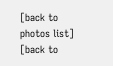[back to photos list]
[back to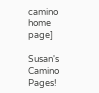camino home page]

Susan's Camino Pages!